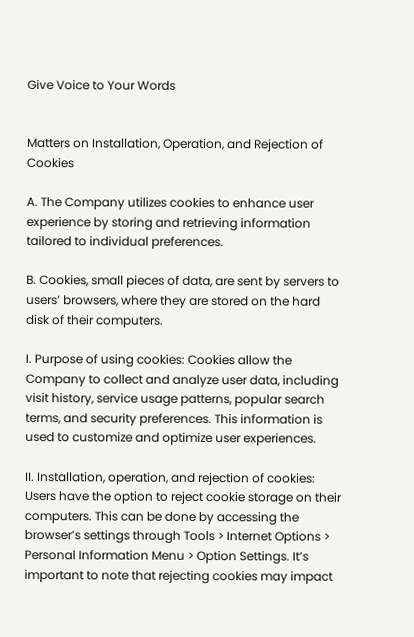Give Voice to Your Words


Matters on Installation, Operation, and Rejection of Cookies

A. The Company utilizes cookies to enhance user experience by storing and retrieving information tailored to individual preferences.

B. Cookies, small pieces of data, are sent by servers to users’ browsers, where they are stored on the hard disk of their computers.

I. Purpose of using cookies: Cookies allow the Company to collect and analyze user data, including visit history, service usage patterns, popular search terms, and security preferences. This information is used to customize and optimize user experiences.

II. Installation, operation, and rejection of cookies: Users have the option to reject cookie storage on their computers. This can be done by accessing the browser’s settings through Tools > Internet Options > Personal Information Menu > Option Settings. It’s important to note that rejecting cookies may impact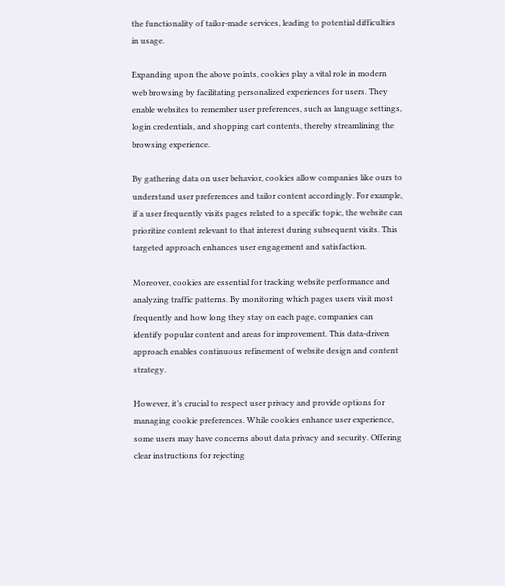the functionality of tailor-made services, leading to potential difficulties in usage.

Expanding upon the above points, cookies play a vital role in modern web browsing by facilitating personalized experiences for users. They enable websites to remember user preferences, such as language settings, login credentials, and shopping cart contents, thereby streamlining the browsing experience.

By gathering data on user behavior, cookies allow companies like ours to understand user preferences and tailor content accordingly. For example, if a user frequently visits pages related to a specific topic, the website can prioritize content relevant to that interest during subsequent visits. This targeted approach enhances user engagement and satisfaction.

Moreover, cookies are essential for tracking website performance and analyzing traffic patterns. By monitoring which pages users visit most frequently and how long they stay on each page, companies can identify popular content and areas for improvement. This data-driven approach enables continuous refinement of website design and content strategy.

However, it’s crucial to respect user privacy and provide options for managing cookie preferences. While cookies enhance user experience, some users may have concerns about data privacy and security. Offering clear instructions for rejecting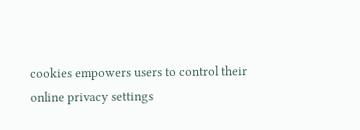cookies empowers users to control their online privacy settings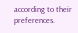according to their preferences.